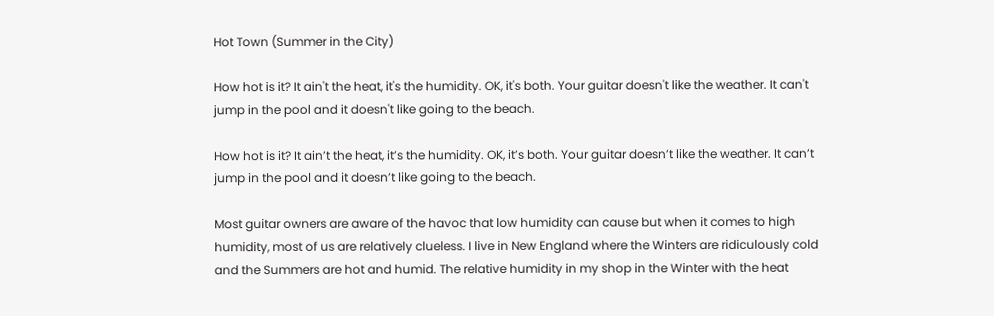Hot Town (Summer in the City)

How hot is it? It ain't the heat, it's the humidity. OK, it's both. Your guitar doesn't like the weather. It can't jump in the pool and it doesn't like going to the beach.

How hot is it? It ain’t the heat, it’s the humidity. OK, it’s both. Your guitar doesn’t like the weather. It can’t jump in the pool and it doesn’t like going to the beach.

Most guitar owners are aware of the havoc that low humidity can cause but when it comes to high humidity, most of us are relatively clueless. I live in New England where the Winters are ridiculously cold and the Summers are hot and humid. The relative humidity in my shop in the Winter with the heat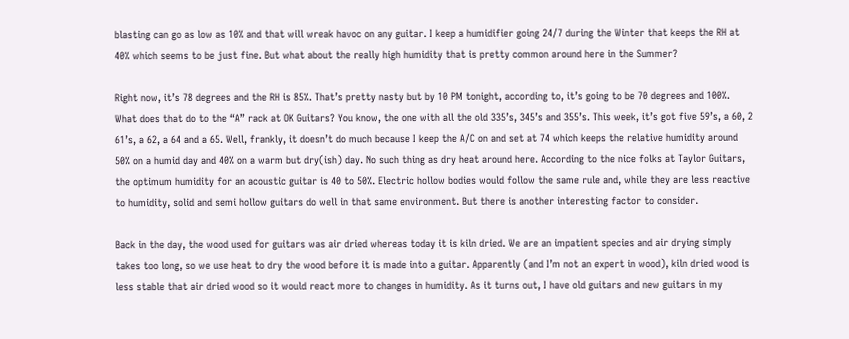blasting can go as low as 10% and that will wreak havoc on any guitar. I keep a humidifier going 24/7 during the Winter that keeps the RH at 40% which seems to be just fine. But what about the really high humidity that is pretty common around here in the Summer?

Right now, it’s 78 degrees and the RH is 85%. That’s pretty nasty but by 10 PM tonight, according to, it’s going to be 70 degrees and 100%. What does that do to the “A” rack at OK Guitars? You know, the one with all the old 335’s, 345’s and 355’s. This week, it’s got five 59’s, a 60, 2 61’s, a 62, a 64 and a 65. Well, frankly, it doesn’t do much because I keep the A/C on and set at 74 which keeps the relative humidity around 50% on a humid day and 40% on a warm but dry(ish) day. No such thing as dry heat around here. According to the nice folks at Taylor Guitars, the optimum humidity for an acoustic guitar is 40 to 50%. Electric hollow bodies would follow the same rule and, while they are less reactive to humidity, solid and semi hollow guitars do well in that same environment. But there is another interesting factor to consider.

Back in the day, the wood used for guitars was air dried whereas today it is kiln dried. We are an impatient species and air drying simply takes too long, so we use heat to dry the wood before it is made into a guitar. Apparently (and I’m not an expert in wood), kiln dried wood is less stable that air dried wood so it would react more to changes in humidity. As it turns out, I have old guitars and new guitars in my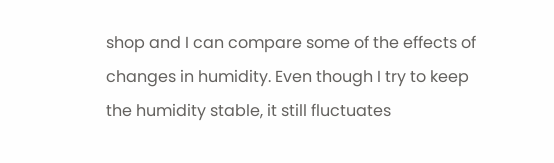shop and I can compare some of the effects of changes in humidity. Even though I try to keep the humidity stable, it still fluctuates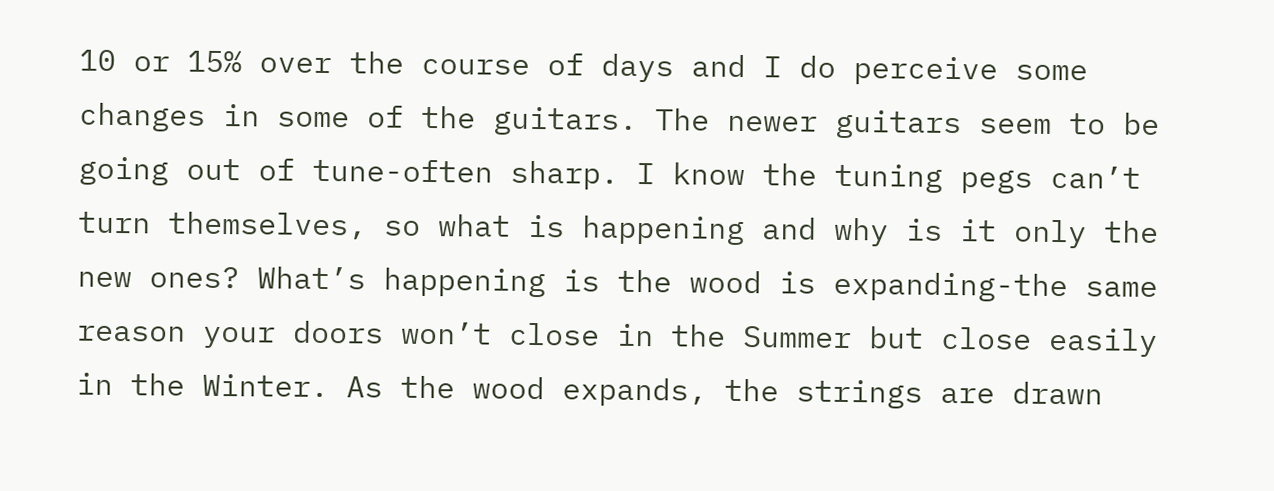10 or 15% over the course of days and I do perceive some changes in some of the guitars. The newer guitars seem to be going out of tune-often sharp. I know the tuning pegs can’t turn themselves, so what is happening and why is it only the new ones? What’s happening is the wood is expanding-the same reason your doors won’t close in the Summer but close easily in the Winter. As the wood expands, the strings are drawn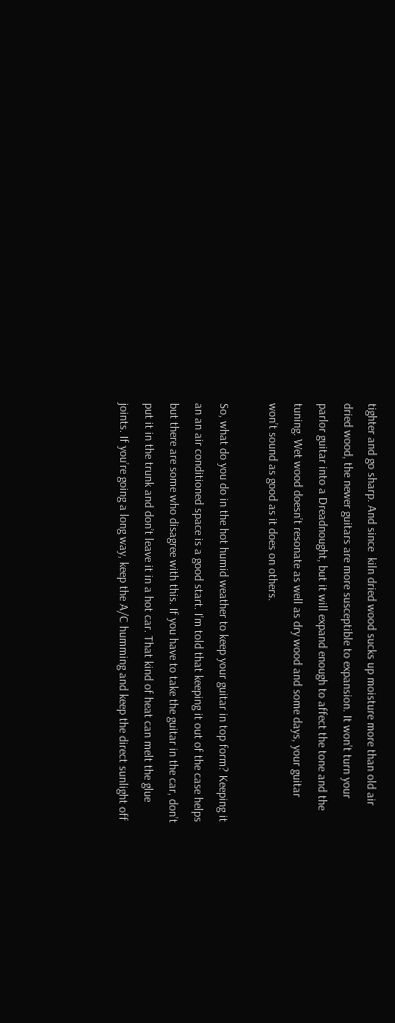tighter and go sharp. And since  kiln dried wood sucks up moisture more than old air dried wood, the newer guitars are more susceptible to expansion. It won’t turn your parlor guitar into a Dreadnought, but it will expand enough to affect the tone and the tuning. Wet wood doesn’t resonate as well as dry wood and some days, your guitar won’t sound as good as it does on others.

So, what do you do in the hot humid weather to keep your guitar in top form? Keeping it an an air conditioned space is a good start. I’m told that keeping it out of the case helps but there are some who disagree with this. If you have to take the guitar in the car, don’t put it in the trunk and don’t leave it in a hot car. That kind of heat can melt the glue joints. If you’re going a long way, keep the A/C humming and keep the direct sunlight off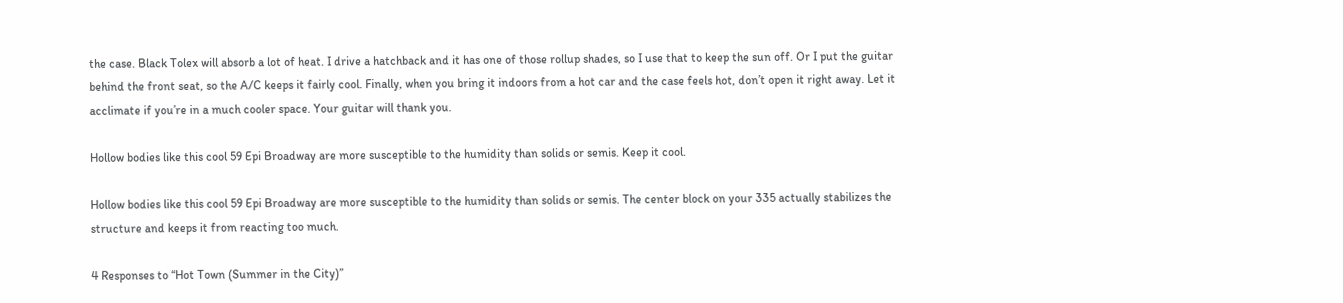the case. Black Tolex will absorb a lot of heat. I drive a hatchback and it has one of those rollup shades, so I use that to keep the sun off. Or I put the guitar behind the front seat, so the A/C keeps it fairly cool. Finally, when you bring it indoors from a hot car and the case feels hot, don’t open it right away. Let it acclimate if you’re in a much cooler space. Your guitar will thank you.

Hollow bodies like this cool 59 Epi Broadway are more susceptible to the humidity than solids or semis. Keep it cool.

Hollow bodies like this cool 59 Epi Broadway are more susceptible to the humidity than solids or semis. The center block on your 335 actually stabilizes the structure and keeps it from reacting too much.

4 Responses to “Hot Town (Summer in the City)”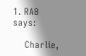1. RAB says:

    Charlie,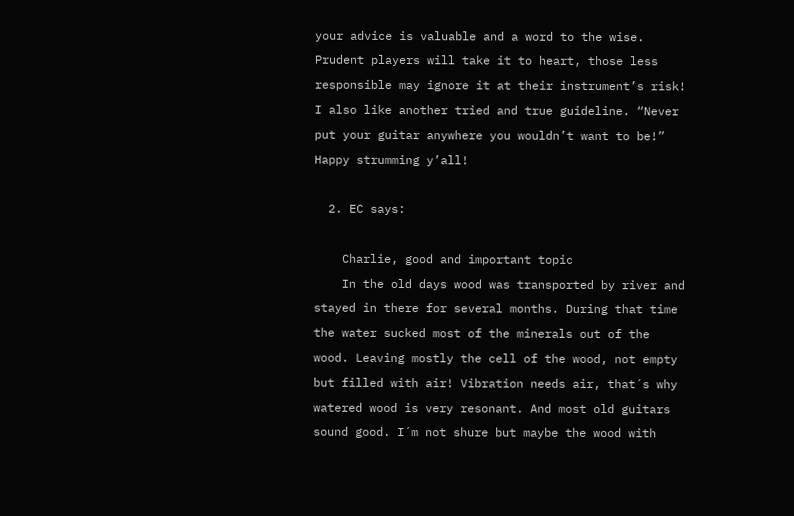your advice is valuable and a word to the wise. Prudent players will take it to heart, those less responsible may ignore it at their instrument’s risk! I also like another tried and true guideline. “Never put your guitar anywhere you wouldn’t want to be!” Happy strumming y’all!

  2. EC says:

    Charlie, good and important topic
    In the old days wood was transported by river and stayed in there for several months. During that time the water sucked most of the minerals out of the wood. Leaving mostly the cell of the wood, not empty but filled with air! Vibration needs air, that´s why watered wood is very resonant. And most old guitars sound good. I´m not shure but maybe the wood with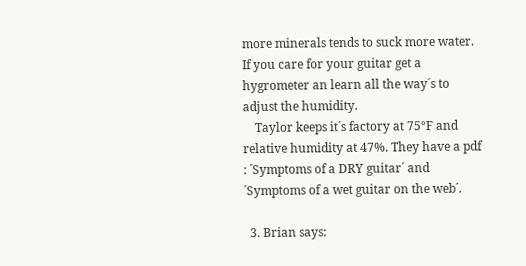more minerals tends to suck more water. If you care for your guitar get a hygrometer an learn all the way´s to adjust the humidity.
    Taylor keeps it´s factory at 75°F and relative humidity at 47%. They have a pdf : ´Symptoms of a DRY guitar´ and ´Symptoms of a wet guitar on the web´.

  3. Brian says: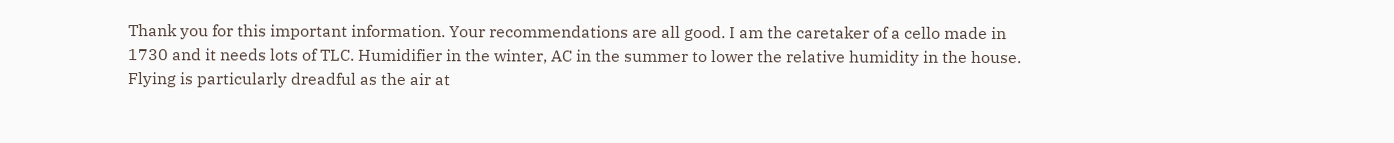Thank you for this important information. Your recommendations are all good. I am the caretaker of a cello made in 1730 and it needs lots of TLC. Humidifier in the winter, AC in the summer to lower the relative humidity in the house. Flying is particularly dreadful as the air at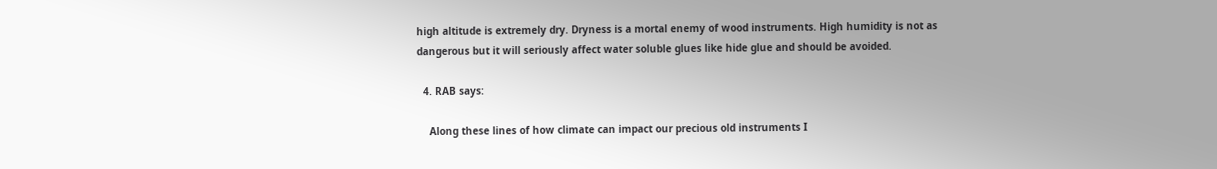high altitude is extremely dry. Dryness is a mortal enemy of wood instruments. High humidity is not as dangerous but it will seriously affect water soluble glues like hide glue and should be avoided.

  4. RAB says:

    Along these lines of how climate can impact our precious old instruments I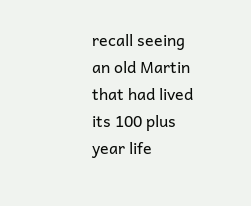recall seeing an old Martin that had lived its 100 plus year life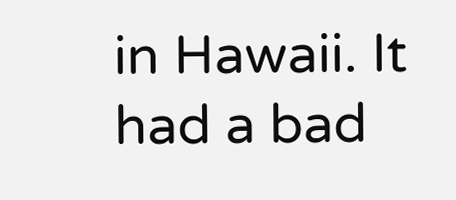in Hawaii. It had a bad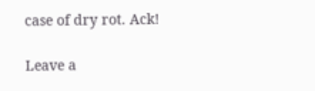case of dry rot. Ack!

Leave a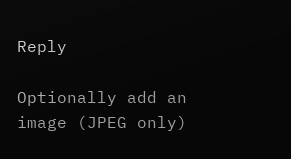Reply

Optionally add an image (JPEG only)